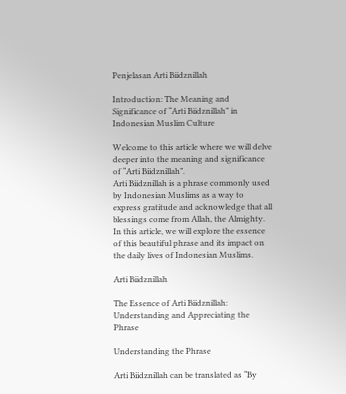Penjelasan Arti Biidznillah

Introduction: The Meaning and Significance of “Arti Biidznillah” in Indonesian Muslim Culture

Welcome to this article where we will delve deeper into the meaning and significance of “Arti Biidznillah”.
Arti Biidznillah is a phrase commonly used by Indonesian Muslims as a way to express gratitude and acknowledge that all blessings come from Allah, the Almighty. In this article, we will explore the essence of this beautiful phrase and its impact on the daily lives of Indonesian Muslims.

Arti Biidznillah

The Essence of Arti Biidznillah: Understanding and Appreciating the Phrase

Understanding the Phrase

Arti Biidznillah can be translated as “By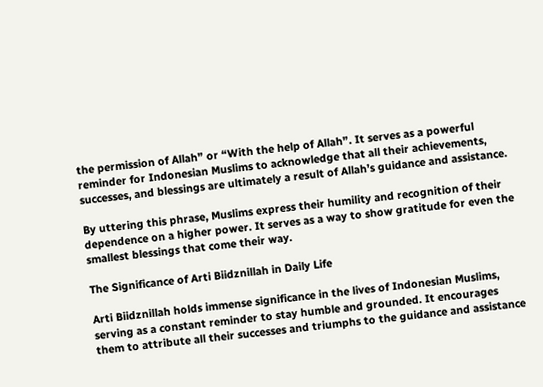the permission of Allah” or “With the help of Allah”. It serves as a powerful reminder for Indonesian Muslims to acknowledge that all their achievements, successes, and blessings are ultimately a result of Allah’s guidance and assistance.

By uttering this phrase, Muslims express their humility and recognition of their dependence on a higher power. It serves as a way to show gratitude for even the smallest blessings that come their way.

The Significance of Arti Biidznillah in Daily Life

Arti Biidznillah holds immense significance in the lives of Indonesian Muslims, serving as a constant reminder to stay humble and grounded. It encourages them to attribute all their successes and triumphs to the guidance and assistance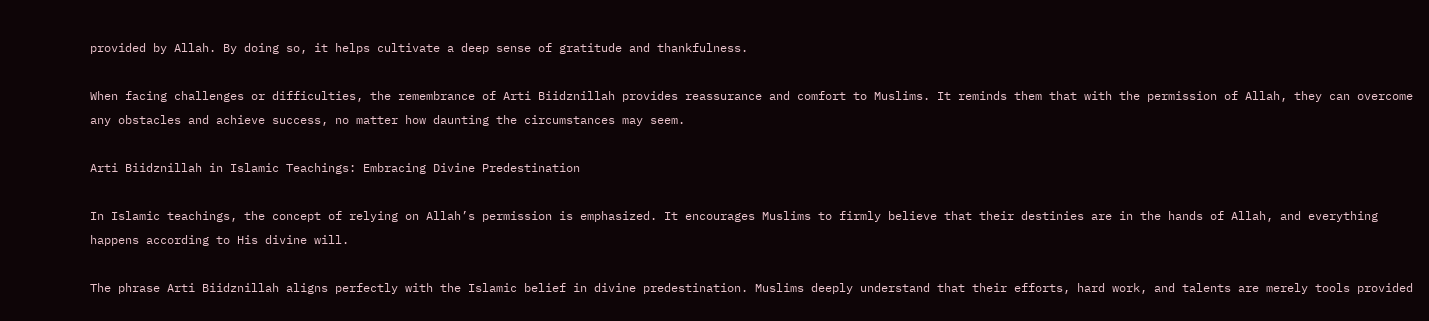provided by Allah. By doing so, it helps cultivate a deep sense of gratitude and thankfulness.

When facing challenges or difficulties, the remembrance of Arti Biidznillah provides reassurance and comfort to Muslims. It reminds them that with the permission of Allah, they can overcome any obstacles and achieve success, no matter how daunting the circumstances may seem.

Arti Biidznillah in Islamic Teachings: Embracing Divine Predestination

In Islamic teachings, the concept of relying on Allah’s permission is emphasized. It encourages Muslims to firmly believe that their destinies are in the hands of Allah, and everything happens according to His divine will.

The phrase Arti Biidznillah aligns perfectly with the Islamic belief in divine predestination. Muslims deeply understand that their efforts, hard work, and talents are merely tools provided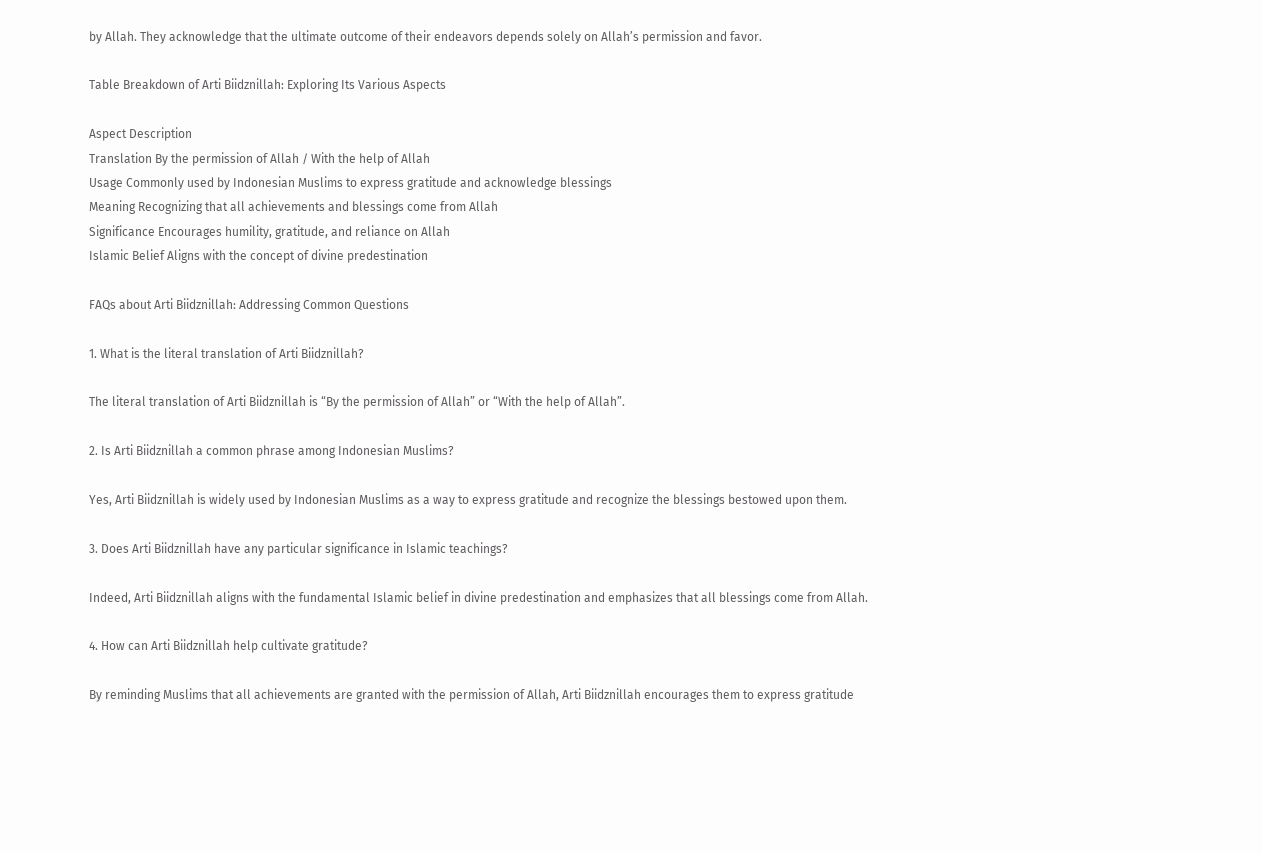by Allah. They acknowledge that the ultimate outcome of their endeavors depends solely on Allah’s permission and favor.

Table Breakdown of Arti Biidznillah: Exploring Its Various Aspects

Aspect Description
Translation By the permission of Allah / With the help of Allah
Usage Commonly used by Indonesian Muslims to express gratitude and acknowledge blessings
Meaning Recognizing that all achievements and blessings come from Allah
Significance Encourages humility, gratitude, and reliance on Allah
Islamic Belief Aligns with the concept of divine predestination

FAQs about Arti Biidznillah: Addressing Common Questions

1. What is the literal translation of Arti Biidznillah?

The literal translation of Arti Biidznillah is “By the permission of Allah” or “With the help of Allah”.

2. Is Arti Biidznillah a common phrase among Indonesian Muslims?

Yes, Arti Biidznillah is widely used by Indonesian Muslims as a way to express gratitude and recognize the blessings bestowed upon them.

3. Does Arti Biidznillah have any particular significance in Islamic teachings?

Indeed, Arti Biidznillah aligns with the fundamental Islamic belief in divine predestination and emphasizes that all blessings come from Allah.

4. How can Arti Biidznillah help cultivate gratitude?

By reminding Muslims that all achievements are granted with the permission of Allah, Arti Biidznillah encourages them to express gratitude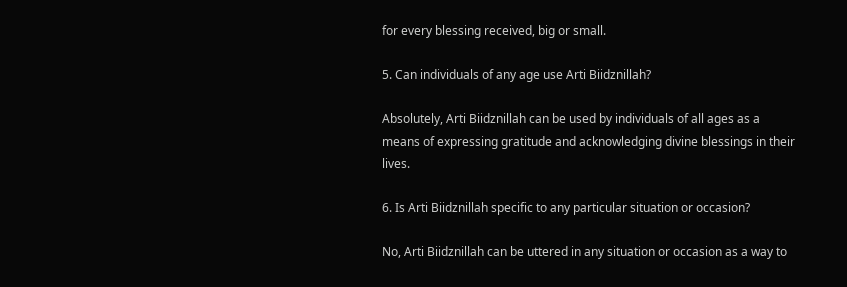for every blessing received, big or small.

5. Can individuals of any age use Arti Biidznillah?

Absolutely, Arti Biidznillah can be used by individuals of all ages as a means of expressing gratitude and acknowledging divine blessings in their lives.

6. Is Arti Biidznillah specific to any particular situation or occasion?

No, Arti Biidznillah can be uttered in any situation or occasion as a way to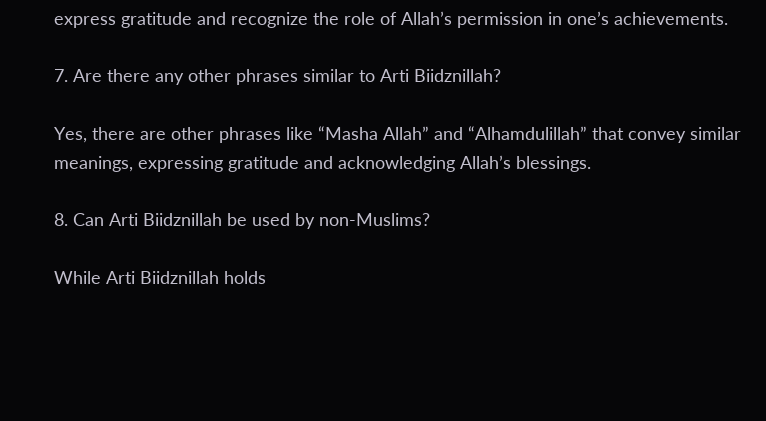express gratitude and recognize the role of Allah’s permission in one’s achievements.

7. Are there any other phrases similar to Arti Biidznillah?

Yes, there are other phrases like “Masha Allah” and “Alhamdulillah” that convey similar meanings, expressing gratitude and acknowledging Allah’s blessings.

8. Can Arti Biidznillah be used by non-Muslims?

While Arti Biidznillah holds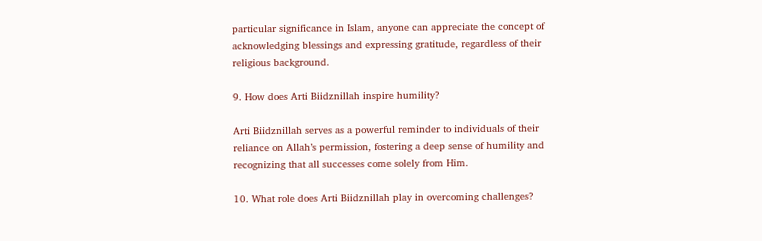particular significance in Islam, anyone can appreciate the concept of acknowledging blessings and expressing gratitude, regardless of their religious background.

9. How does Arti Biidznillah inspire humility?

Arti Biidznillah serves as a powerful reminder to individuals of their reliance on Allah’s permission, fostering a deep sense of humility and recognizing that all successes come solely from Him.

10. What role does Arti Biidznillah play in overcoming challenges?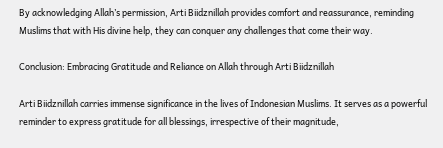By acknowledging Allah’s permission, Arti Biidznillah provides comfort and reassurance, reminding Muslims that with His divine help, they can conquer any challenges that come their way.

Conclusion: Embracing Gratitude and Reliance on Allah through Arti Biidznillah

Arti Biidznillah carries immense significance in the lives of Indonesian Muslims. It serves as a powerful reminder to express gratitude for all blessings, irrespective of their magnitude,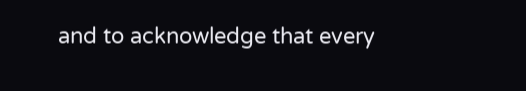and to acknowledge that every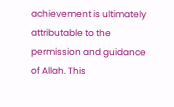achievement is ultimately attributable to the permission and guidance of Allah. This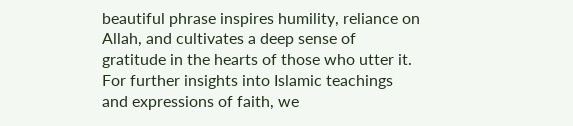beautiful phrase inspires humility, reliance on Allah, and cultivates a deep sense of gratitude in the hearts of those who utter it. For further insights into Islamic teachings and expressions of faith, we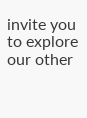invite you to explore our other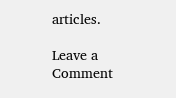articles.

Leave a Comment